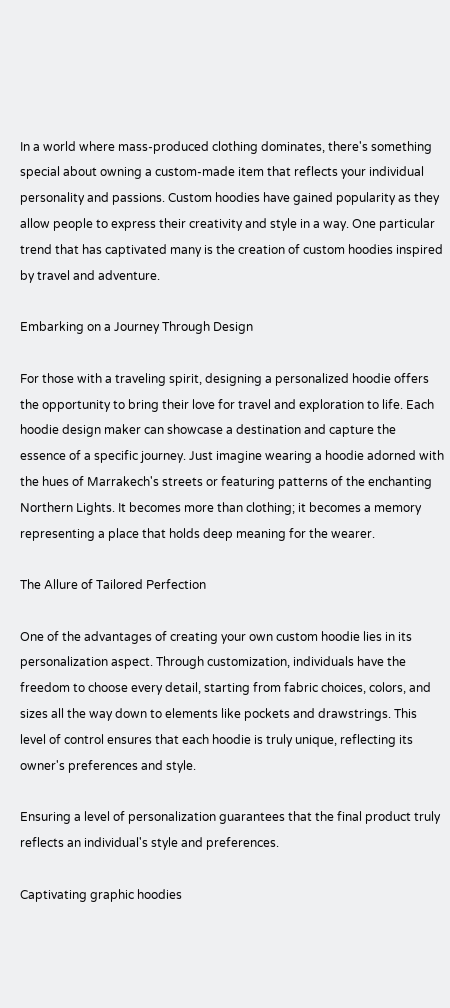In a world where mass-produced clothing dominates, there's something special about owning a custom-made item that reflects your individual personality and passions. Custom hoodies have gained popularity as they allow people to express their creativity and style in a way. One particular trend that has captivated many is the creation of custom hoodies inspired by travel and adventure.

Embarking on a Journey Through Design

For those with a traveling spirit, designing a personalized hoodie offers the opportunity to bring their love for travel and exploration to life. Each hoodie design maker can showcase a destination and capture the essence of a specific journey. Just imagine wearing a hoodie adorned with the hues of Marrakech's streets or featuring patterns of the enchanting Northern Lights. It becomes more than clothing; it becomes a memory representing a place that holds deep meaning for the wearer.

The Allure of Tailored Perfection

One of the advantages of creating your own custom hoodie lies in its personalization aspect. Through customization, individuals have the freedom to choose every detail, starting from fabric choices, colors, and sizes all the way down to elements like pockets and drawstrings. This level of control ensures that each hoodie is truly unique, reflecting its owner's preferences and style.

Ensuring a level of personalization guarantees that the final product truly reflects an individual's style and preferences.

Captivating graphic hoodies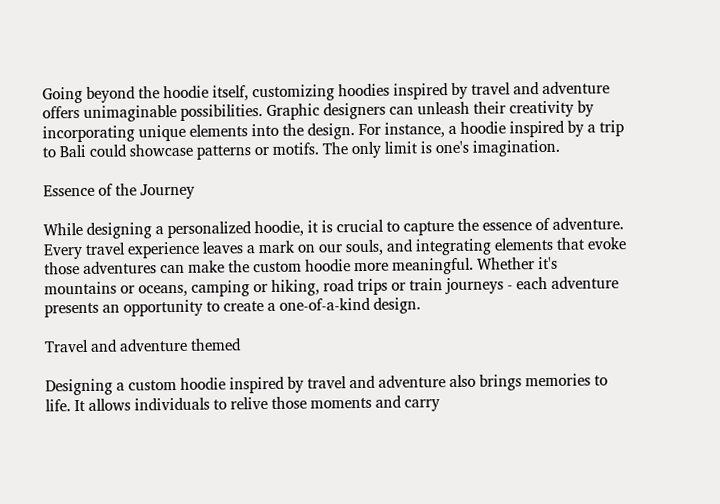Going beyond the hoodie itself, customizing hoodies inspired by travel and adventure offers unimaginable possibilities. Graphic designers can unleash their creativity by incorporating unique elements into the design. For instance, a hoodie inspired by a trip to Bali could showcase patterns or motifs. The only limit is one's imagination.

Essence of the Journey

While designing a personalized hoodie, it is crucial to capture the essence of adventure. Every travel experience leaves a mark on our souls, and integrating elements that evoke those adventures can make the custom hoodie more meaningful. Whether it's mountains or oceans, camping or hiking, road trips or train journeys - each adventure presents an opportunity to create a one-of-a-kind design.

Travel and adventure themed

Designing a custom hoodie inspired by travel and adventure also brings memories to life. It allows individuals to relive those moments and carry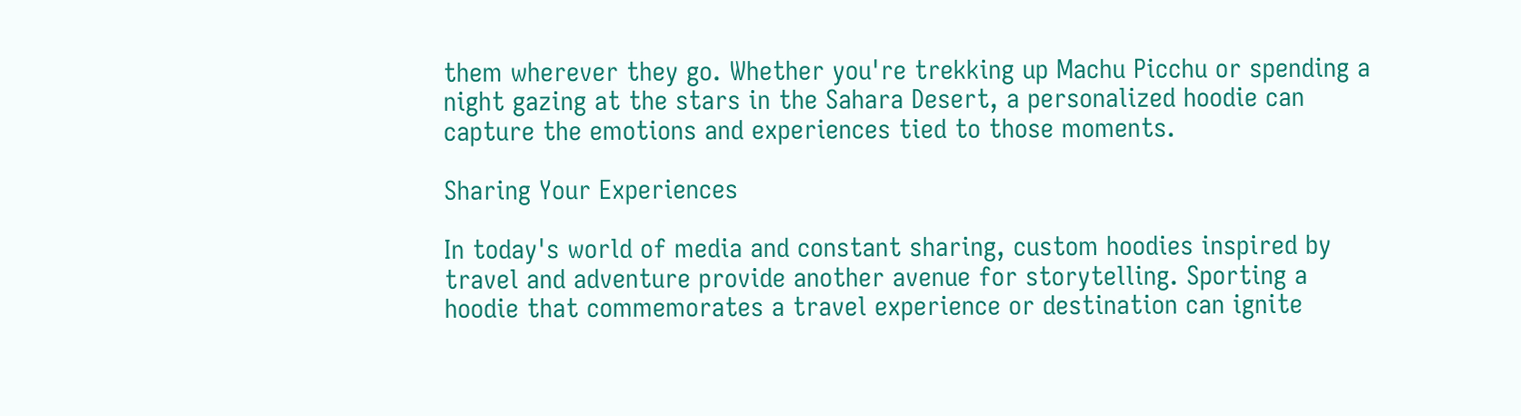them wherever they go. Whether you're trekking up Machu Picchu or spending a night gazing at the stars in the Sahara Desert, a personalized hoodie can capture the emotions and experiences tied to those moments.

Sharing Your Experiences

In today's world of media and constant sharing, custom hoodies inspired by travel and adventure provide another avenue for storytelling. Sporting a hoodie that commemorates a travel experience or destination can ignite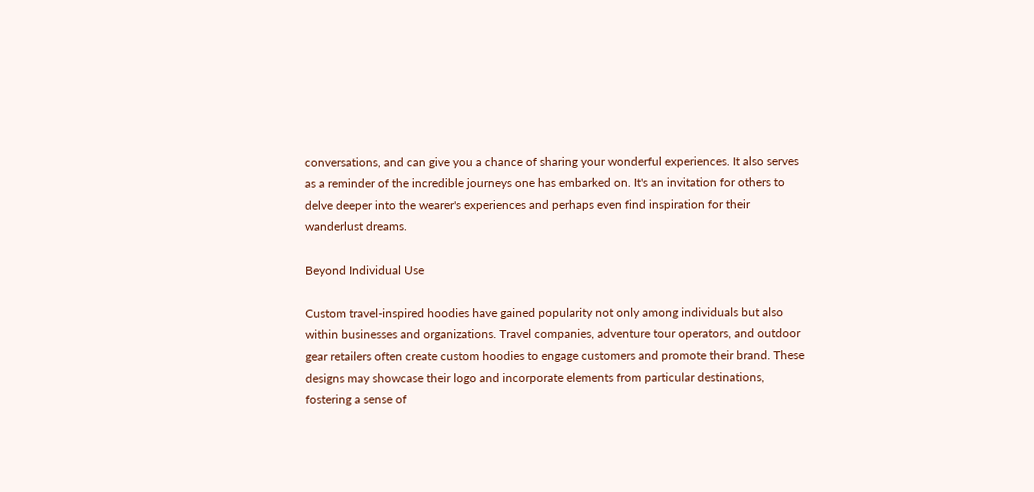conversations, and can give you a chance of sharing your wonderful experiences. It also serves as a reminder of the incredible journeys one has embarked on. It's an invitation for others to delve deeper into the wearer's experiences and perhaps even find inspiration for their wanderlust dreams.

Beyond Individual Use

Custom travel-inspired hoodies have gained popularity not only among individuals but also within businesses and organizations. Travel companies, adventure tour operators, and outdoor gear retailers often create custom hoodies to engage customers and promote their brand. These designs may showcase their logo and incorporate elements from particular destinations, fostering a sense of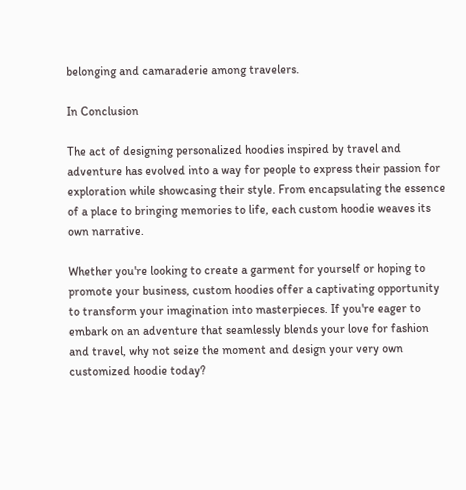belonging and camaraderie among travelers.

In Conclusion

The act of designing personalized hoodies inspired by travel and adventure has evolved into a way for people to express their passion for exploration while showcasing their style. From encapsulating the essence of a place to bringing memories to life, each custom hoodie weaves its own narrative.

Whether you're looking to create a garment for yourself or hoping to promote your business, custom hoodies offer a captivating opportunity to transform your imagination into masterpieces. If you're eager to embark on an adventure that seamlessly blends your love for fashion and travel, why not seize the moment and design your very own customized hoodie today?